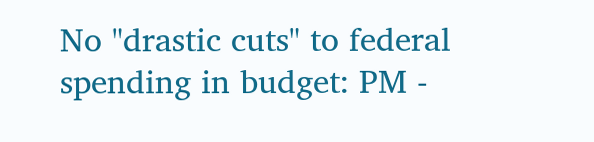No "drastic cuts" to federal spending in budget: PM -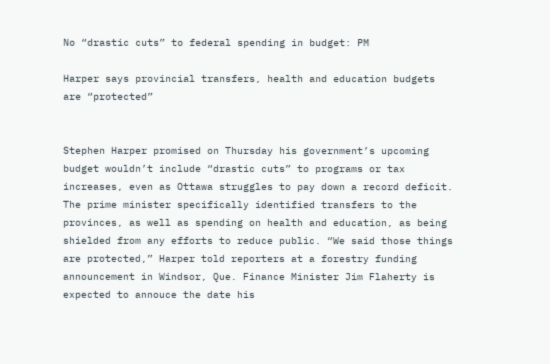No “drastic cuts” to federal spending in budget: PM

Harper says provincial transfers, health and education budgets are “protected”


Stephen Harper promised on Thursday his government’s upcoming budget wouldn’t include “drastic cuts” to programs or tax increases, even as Ottawa struggles to pay down a record deficit. The prime minister specifically identified transfers to the provinces, as well as spending on health and education, as being shielded from any efforts to reduce public. “We said those things are protected,” Harper told reporters at a forestry funding announcement in Windsor, Que. Finance Minister Jim Flaherty is expected to annouce the date his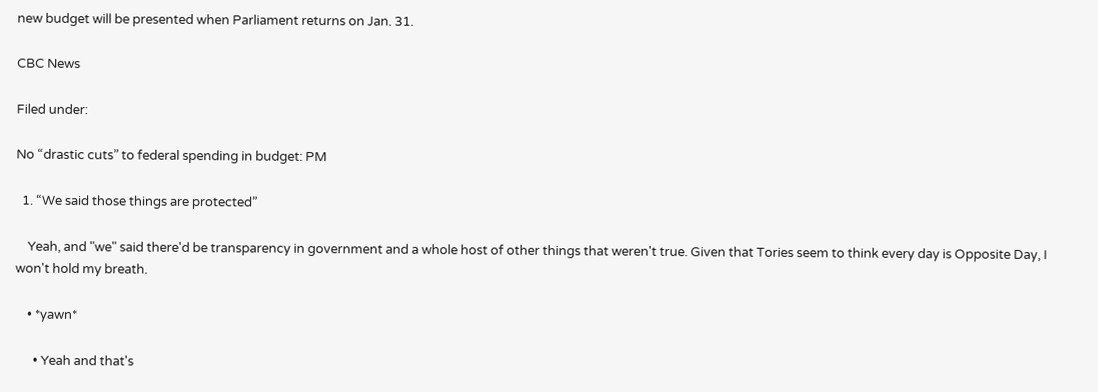new budget will be presented when Parliament returns on Jan. 31.

CBC News

Filed under:

No “drastic cuts” to federal spending in budget: PM

  1. “We said those things are protected”

    Yeah, and "we" said there'd be transparency in government and a whole host of other things that weren't true. Given that Tories seem to think every day is Opposite Day, I won't hold my breath.

    • *yawn*

      • Yeah and that's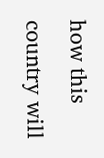how this country will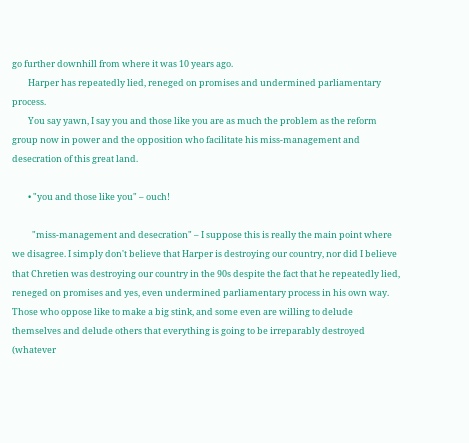go further downhill from where it was 10 years ago.
        Harper has repeatedly lied, reneged on promises and undermined parliamentary process.
        You say yawn, I say you and those like you are as much the problem as the reform group now in power and the opposition who facilitate his miss-management and desecration of this great land.

        • "you and those like you" – ouch!

          "miss-management and desecration" – I suppose this is really the main point where we disagree. I simply don't believe that Harper is destroying our country, nor did I believe that Chretien was destroying our country in the 90s despite the fact that he repeatedly lied, reneged on promises and yes, even undermined parliamentary process in his own way. Those who oppose like to make a big stink, and some even are willing to delude themselves and delude others that everything is going to be irreparably destroyed (whatever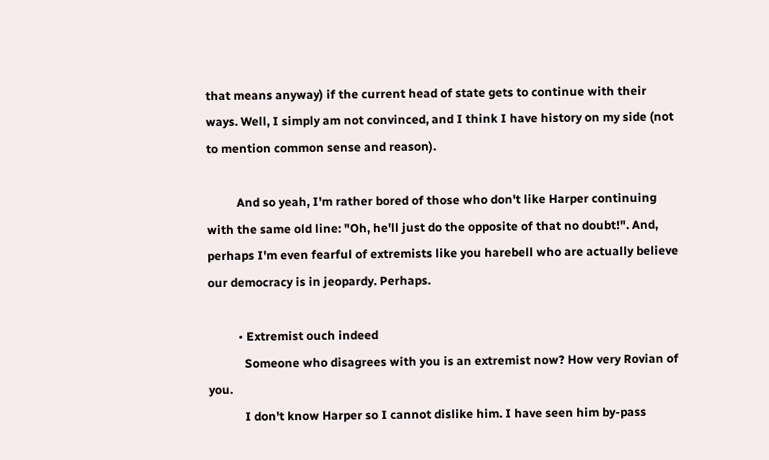that means anyway) if the current head of state gets to continue with their ways. Well, I simply am not convinced, and I think I have history on my side (not to mention common sense and reason).

          And so yeah, I'm rather bored of those who don't like Harper continuing with the same old line: "Oh, he'll just do the opposite of that no doubt!". And, perhaps I'm even fearful of extremists like you harebell who are actually believe our democracy is in jeopardy. Perhaps.

          • Extremist ouch indeed
            Someone who disagrees with you is an extremist now? How very Rovian of you.
            I don't know Harper so I cannot dislike him. I have seen him by-pass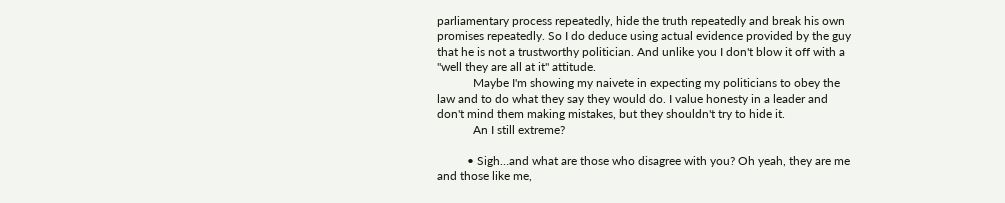parliamentary process repeatedly, hide the truth repeatedly and break his own promises repeatedly. So I do deduce using actual evidence provided by the guy that he is not a trustworthy politician. And unlike you I don't blow it off with a "well they are all at it" attitude.
            Maybe I'm showing my naivete in expecting my politicians to obey the law and to do what they say they would do. I value honesty in a leader and don't mind them making mistakes, but they shouldn't try to hide it.
            An I still extreme?

          • Sigh…and what are those who disagree with you? Oh yeah, they are me and those like me,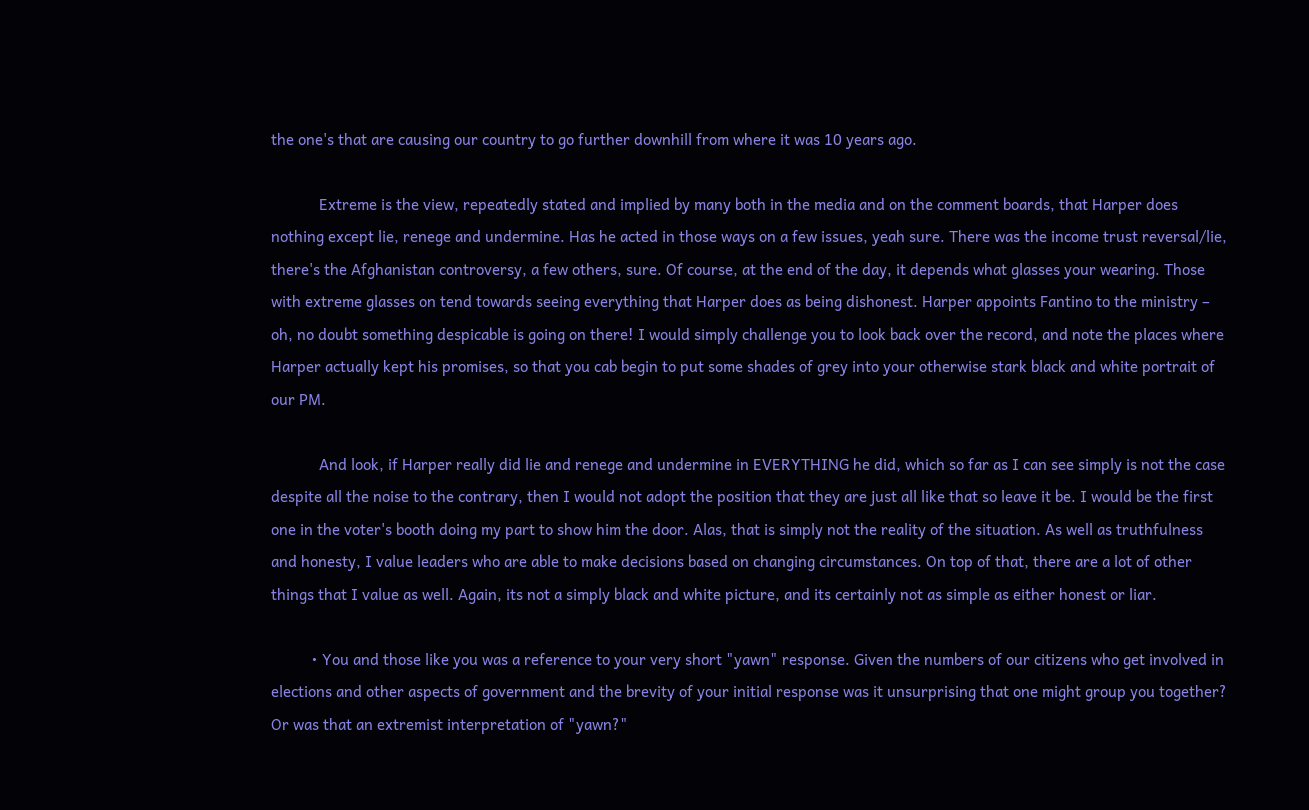the one's that are causing our country to go further downhill from where it was 10 years ago.

            Extreme is the view, repeatedly stated and implied by many both in the media and on the comment boards, that Harper does nothing except lie, renege and undermine. Has he acted in those ways on a few issues, yeah sure. There was the income trust reversal/lie, there's the Afghanistan controversy, a few others, sure. Of course, at the end of the day, it depends what glasses your wearing. Those with extreme glasses on tend towards seeing everything that Harper does as being dishonest. Harper appoints Fantino to the ministry – oh, no doubt something despicable is going on there! I would simply challenge you to look back over the record, and note the places where Harper actually kept his promises, so that you cab begin to put some shades of grey into your otherwise stark black and white portrait of our PM.

            And look, if Harper really did lie and renege and undermine in EVERYTHING he did, which so far as I can see simply is not the case despite all the noise to the contrary, then I would not adopt the position that they are just all like that so leave it be. I would be the first one in the voter's booth doing my part to show him the door. Alas, that is simply not the reality of the situation. As well as truthfulness and honesty, I value leaders who are able to make decisions based on changing circumstances. On top of that, there are a lot of other things that I value as well. Again, its not a simply black and white picture, and its certainly not as simple as either honest or liar.

          • You and those like you was a reference to your very short "yawn" response. Given the numbers of our citizens who get involved in elections and other aspects of government and the brevity of your initial response was it unsurprising that one might group you together? Or was that an extremist interpretation of "yawn?"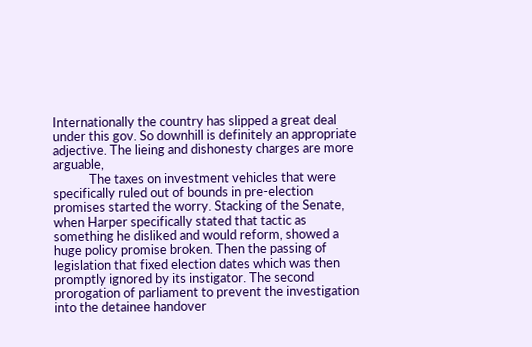Internationally the country has slipped a great deal under this gov. So downhill is definitely an appropriate adjective. The lieing and dishonesty charges are more arguable,
            The taxes on investment vehicles that were specifically ruled out of bounds in pre-election promises started the worry. Stacking of the Senate, when Harper specifically stated that tactic as something he disliked and would reform, showed a huge policy promise broken. Then the passing of legislation that fixed election dates which was then promptly ignored by its instigator. The second prorogation of parliament to prevent the investigation into the detainee handover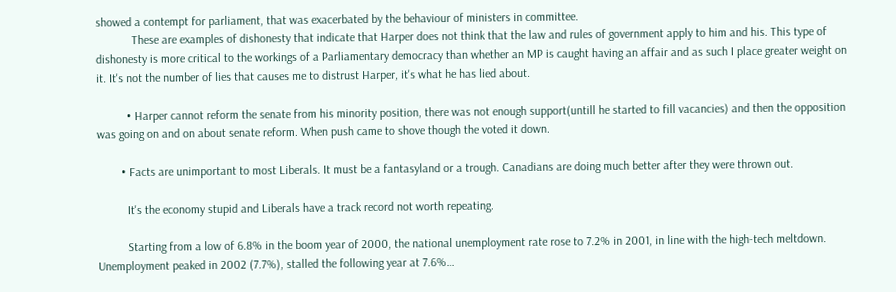showed a contempt for parliament, that was exacerbated by the behaviour of ministers in committee.
            These are examples of dishonesty that indicate that Harper does not think that the law and rules of government apply to him and his. This type of dishonesty is more critical to the workings of a Parliamentary democracy than whether an MP is caught having an affair and as such I place greater weight on it. It's not the number of lies that causes me to distrust Harper, it's what he has lied about.

          • Harper cannot reform the senate from his minority position, there was not enough support(untill he started to fill vacancies) and then the opposition was going on and on about senate reform. When push came to shove though the voted it down.

        • Facts are unimportant to most Liberals. It must be a fantasyland or a trough. Canadians are doing much better after they were thrown out.

          It's the economy stupid and Liberals have a track record not worth repeating.

          Starting from a low of 6.8% in the boom year of 2000, the national unemployment rate rose to 7.2% in 2001, in line with the high-tech meltdown. Unemployment peaked in 2002 (7.7%), stalled the following year at 7.6%…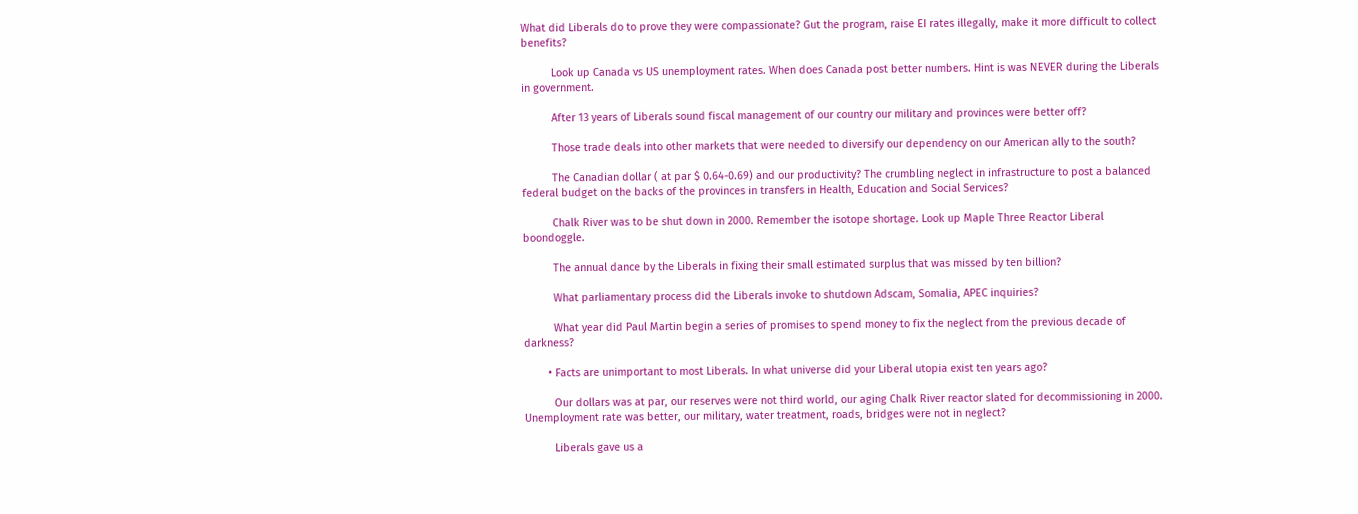What did Liberals do to prove they were compassionate? Gut the program, raise EI rates illegally, make it more difficult to collect benefits?

          Look up Canada vs US unemployment rates. When does Canada post better numbers. Hint is was NEVER during the Liberals in government.

          After 13 years of Liberals sound fiscal management of our country our military and provinces were better off?

          Those trade deals into other markets that were needed to diversify our dependency on our American ally to the south?

          The Canadian dollar ( at par $ 0.64-0.69) and our productivity? The crumbling neglect in infrastructure to post a balanced federal budget on the backs of the provinces in transfers in Health, Education and Social Services?

          Chalk River was to be shut down in 2000. Remember the isotope shortage. Look up Maple Three Reactor Liberal boondoggle.

          The annual dance by the Liberals in fixing their small estimated surplus that was missed by ten billion?

          What parliamentary process did the Liberals invoke to shutdown Adscam, Somalia, APEC inquiries?

          What year did Paul Martin begin a series of promises to spend money to fix the neglect from the previous decade of darkness?

        • Facts are unimportant to most Liberals. In what universe did your Liberal utopia exist ten years ago?

          Our dollars was at par, our reserves were not third world, our aging Chalk River reactor slated for decommissioning in 2000. Unemployment rate was better, our military, water treatment, roads, bridges were not in neglect?

          Liberals gave us a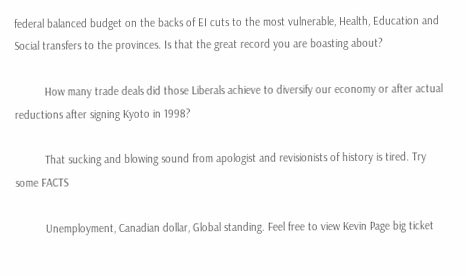federal balanced budget on the backs of EI cuts to the most vulnerable, Health, Education and Social transfers to the provinces. Is that the great record you are boasting about?

          How many trade deals did those Liberals achieve to diversify our economy or after actual reductions after signing Kyoto in 1998?

          That sucking and blowing sound from apologist and revisionists of history is tired. Try some FACTS

          Unemployment, Canadian dollar, Global standing. Feel free to view Kevin Page big ticket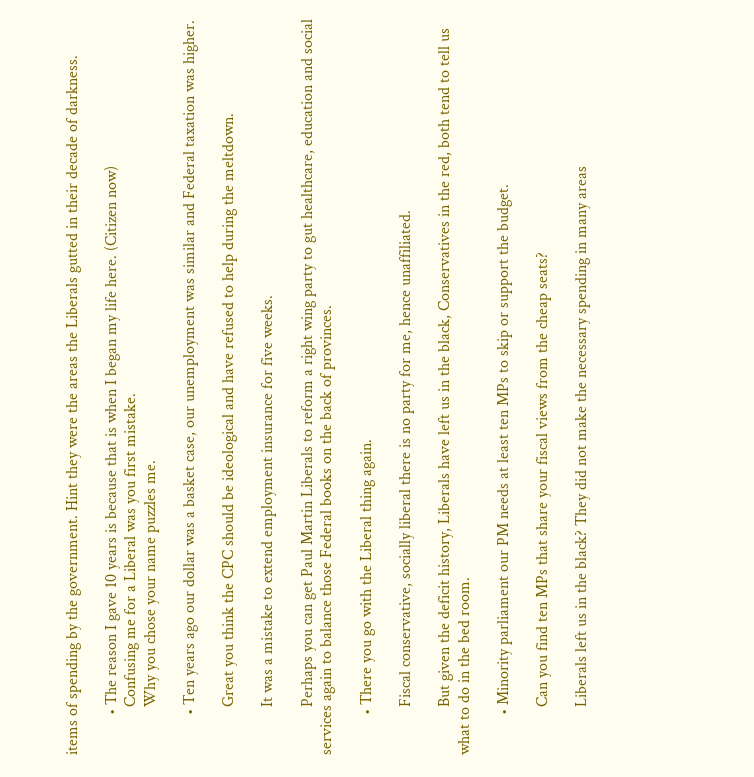items of spending by the government. Hint they were the areas the Liberals gutted in their decade of darkness.

          • The reason I gave 10 years is because that is when I began my life here. (Citizen now)
            Confusing me for a Liberal was you first mistake.
            Why you chose your name puzzles me.

          • Ten years ago our dollar was a basket case, our unemployment was similar and Federal taxation was higher.

            Great you think the CPC should be ideological and have refused to help during the meltdown.

            It was a mistake to extend employment insurance for five weeks.

            Perhaps you can get Paul Martin Liberals to reform a right wing party to gut healthcare, education and social services again to balance those Federal books on the back of provinces.

          • There you go with the Liberal thing again.

            Fiscal conservative, socially liberal there is no party for me, hence unaffiliated.

            But given the deficit history, Liberals have left us in the black, Conservatives in the red, both tend to tell us what to do in the bed room.

          • Minority parliament our PM needs at least ten MPs to skip or support the budget.

            Can you find ten MPs that share your fiscal views from the cheap seats?

            Liberals left us in the black? They did not make the necessary spending in many areas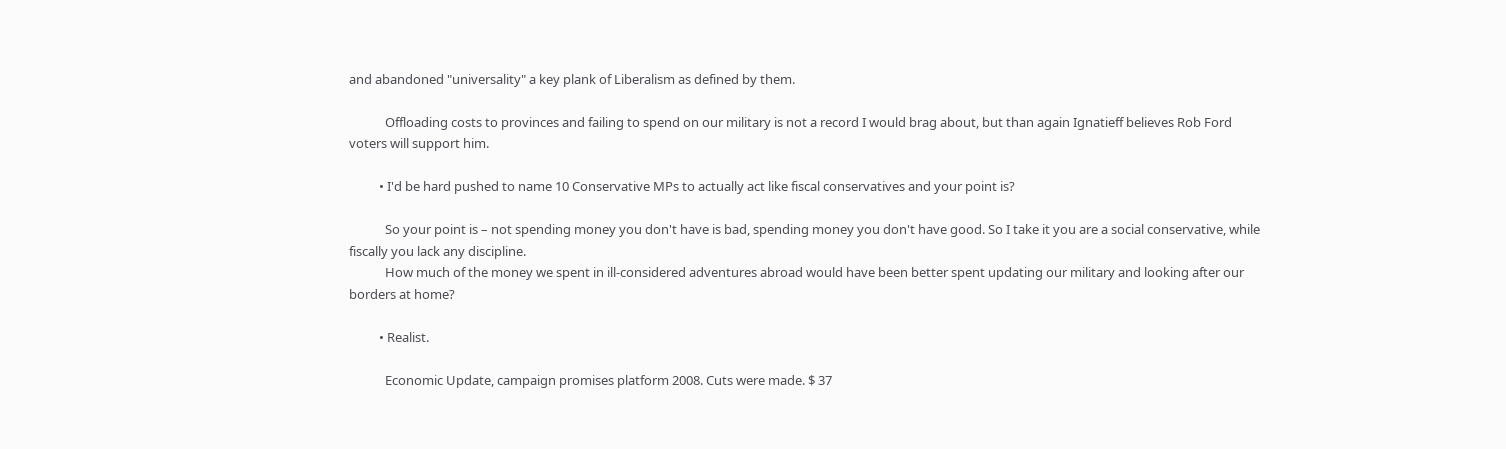and abandoned "universality" a key plank of Liberalism as defined by them.

            Offloading costs to provinces and failing to spend on our military is not a record I would brag about, but than again Ignatieff believes Rob Ford voters will support him.

          • I'd be hard pushed to name 10 Conservative MPs to actually act like fiscal conservatives and your point is?

            So your point is – not spending money you don't have is bad, spending money you don't have good. So I take it you are a social conservative, while fiscally you lack any discipline.
            How much of the money we spent in ill-considered adventures abroad would have been better spent updating our military and looking after our borders at home?

          • Realist.

            Economic Update, campaign promises platform 2008. Cuts were made. $ 37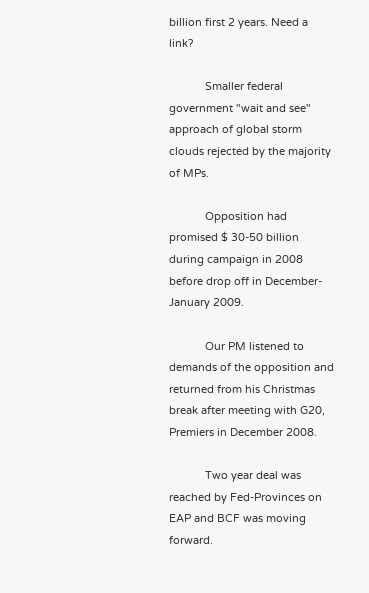billion first 2 years. Need a link?

            Smaller federal government "wait and see" approach of global storm clouds rejected by the majority of MPs.

            Opposition had promised $ 30-50 billion during campaign in 2008 before drop off in December-January 2009.

            Our PM listened to demands of the opposition and returned from his Christmas break after meeting with G20, Premiers in December 2008.

            Two year deal was reached by Fed-Provinces on EAP and BCF was moving forward.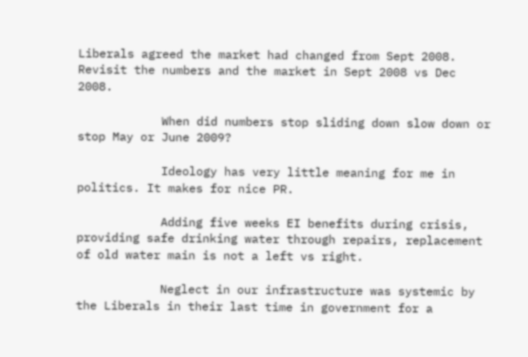Liberals agreed the market had changed from Sept 2008. Revisit the numbers and the market in Sept 2008 vs Dec 2008.

            When did numbers stop sliding down slow down or stop May or June 2009?

            Ideology has very little meaning for me in politics. It makes for nice PR.

            Adding five weeks EI benefits during crisis, providing safe drinking water through repairs, replacement of old water main is not a left vs right.

            Neglect in our infrastructure was systemic by the Liberals in their last time in government for a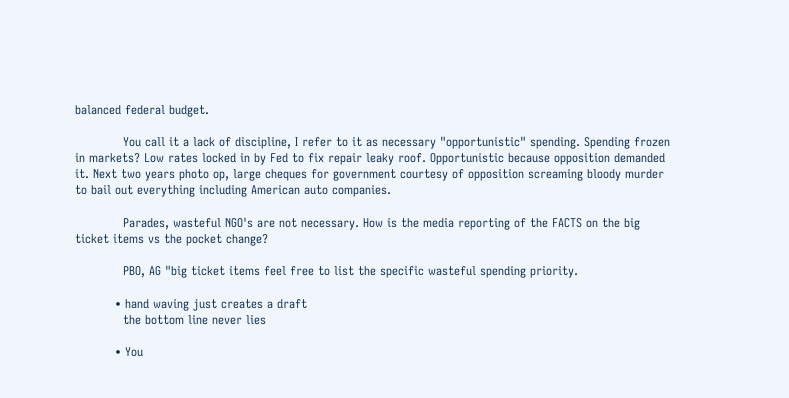balanced federal budget.

            You call it a lack of discipline, I refer to it as necessary "opportunistic" spending. Spending frozen in markets? Low rates locked in by Fed to fix repair leaky roof. Opportunistic because opposition demanded it. Next two years photo op, large cheques for government courtesy of opposition screaming bloody murder to bail out everything including American auto companies.

            Parades, wasteful NGO's are not necessary. How is the media reporting of the FACTS on the big ticket items vs the pocket change?

            PBO, AG "big ticket items feel free to list the specific wasteful spending priority.

          • hand waving just creates a draft
            the bottom line never lies

          • You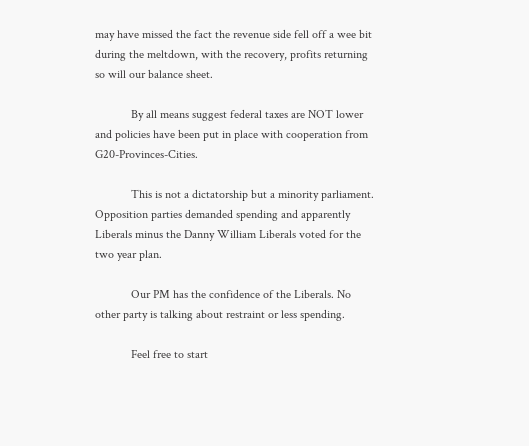may have missed the fact the revenue side fell off a wee bit during the meltdown, with the recovery, profits returning so will our balance sheet.

            By all means suggest federal taxes are NOT lower and policies have been put in place with cooperation from G20-Provinces-Cities.

            This is not a dictatorship but a minority parliament. Opposition parties demanded spending and apparently Liberals minus the Danny William Liberals voted for the two year plan.

            Our PM has the confidence of the Liberals. No other party is talking about restraint or less spending.

            Feel free to start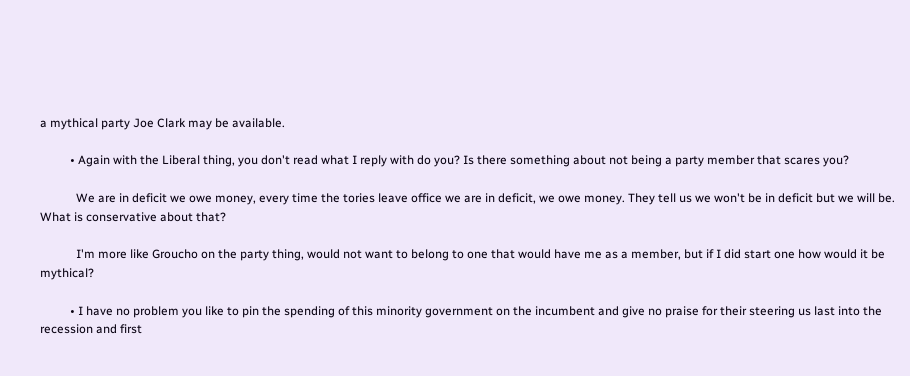a mythical party Joe Clark may be available.

          • Again with the Liberal thing, you don't read what I reply with do you? Is there something about not being a party member that scares you?

            We are in deficit we owe money, every time the tories leave office we are in deficit, we owe money. They tell us we won't be in deficit but we will be. What is conservative about that?

            I'm more like Groucho on the party thing, would not want to belong to one that would have me as a member, but if I did start one how would it be mythical?

          • I have no problem you like to pin the spending of this minority government on the incumbent and give no praise for their steering us last into the recession and first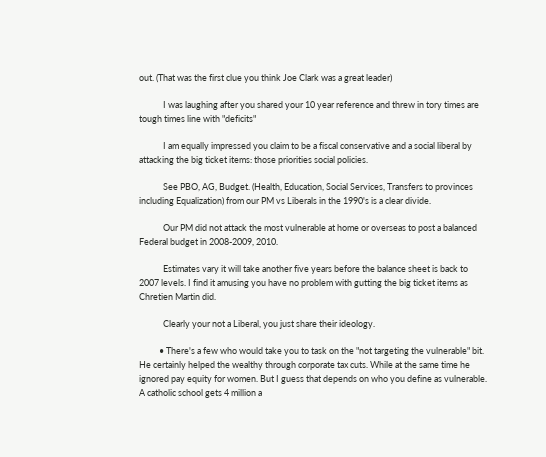out. (That was the first clue you think Joe Clark was a great leader)

            I was laughing after you shared your 10 year reference and threw in tory times are tough times line with "deficits"

            I am equally impressed you claim to be a fiscal conservative and a social liberal by attacking the big ticket items: those priorities social policies.

            See PBO, AG, Budget. (Health, Education, Social Services, Transfers to provinces including Equalization) from our PM vs Liberals in the 1990's is a clear divide.

            Our PM did not attack the most vulnerable at home or overseas to post a balanced Federal budget in 2008-2009, 2010.

            Estimates vary it will take another five years before the balance sheet is back to 2007 levels. I find it amusing you have no problem with gutting the big ticket items as Chretien Martin did.

            Clearly your not a Liberal, you just share their ideology.

          • There's a few who would take you to task on the "not targeting the vulnerable" bit. He certainly helped the wealthy through corporate tax cuts. While at the same time he ignored pay equity for women. But I guess that depends on who you define as vulnerable. A catholic school gets 4 million a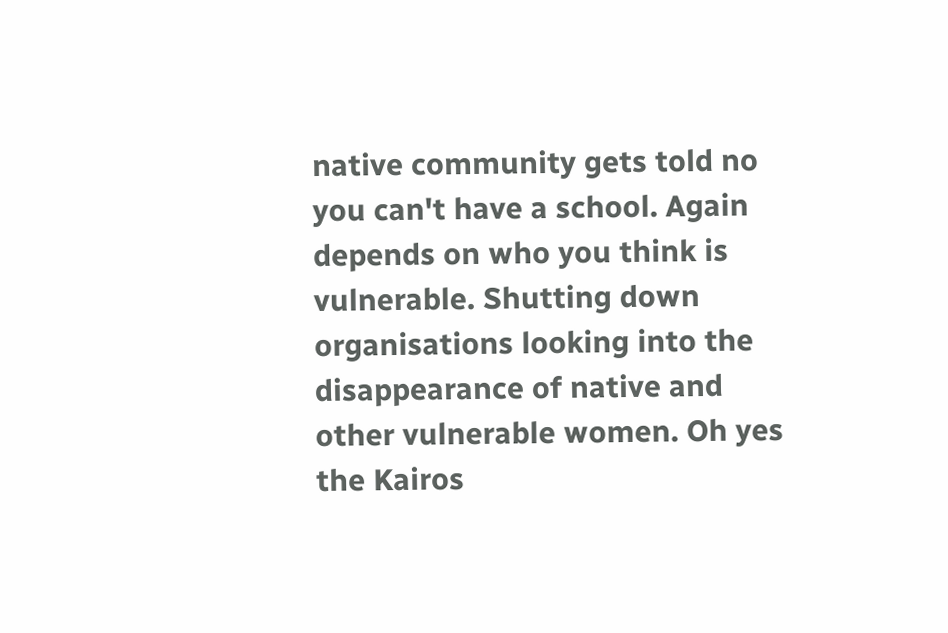native community gets told no you can't have a school. Again depends on who you think is vulnerable. Shutting down organisations looking into the disappearance of native and other vulnerable women. Oh yes the Kairos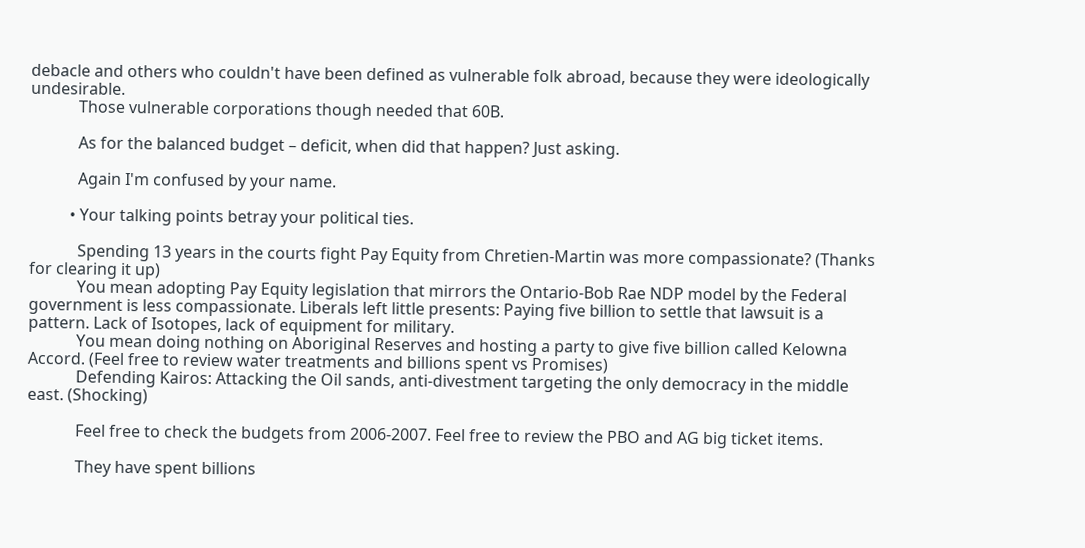debacle and others who couldn't have been defined as vulnerable folk abroad, because they were ideologically undesirable.
            Those vulnerable corporations though needed that 60B.

            As for the balanced budget – deficit, when did that happen? Just asking.

            Again I'm confused by your name.

          • Your talking points betray your political ties.

            Spending 13 years in the courts fight Pay Equity from Chretien-Martin was more compassionate? (Thanks for clearing it up)
            You mean adopting Pay Equity legislation that mirrors the Ontario-Bob Rae NDP model by the Federal government is less compassionate. Liberals left little presents: Paying five billion to settle that lawsuit is a pattern. Lack of Isotopes, lack of equipment for military.
            You mean doing nothing on Aboriginal Reserves and hosting a party to give five billion called Kelowna Accord. (Feel free to review water treatments and billions spent vs Promises)
            Defending Kairos: Attacking the Oil sands, anti-divestment targeting the only democracy in the middle east. (Shocking)

            Feel free to check the budgets from 2006-2007. Feel free to review the PBO and AG big ticket items.

            They have spent billions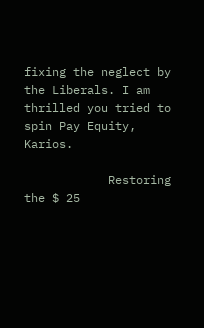fixing the neglect by the Liberals. I am thrilled you tried to spin Pay Equity, Karios.

            Restoring the $ 25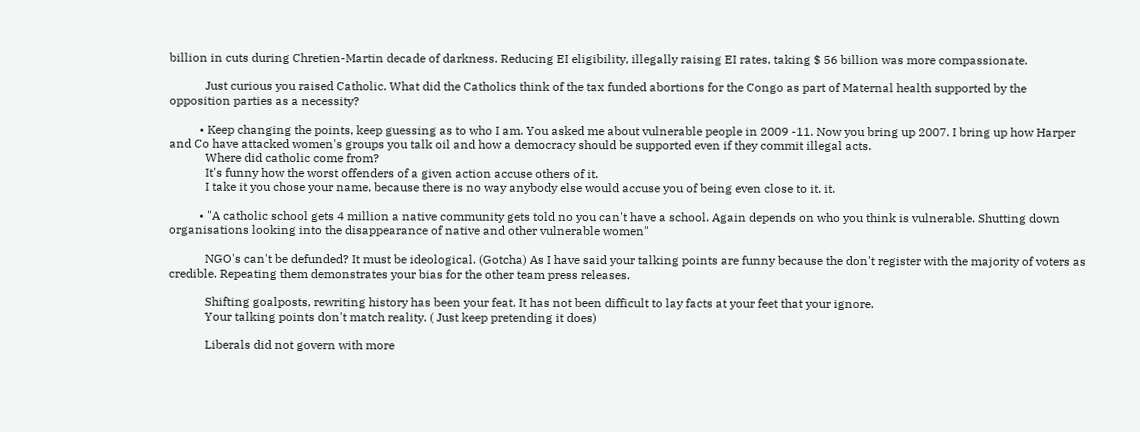billion in cuts during Chretien-Martin decade of darkness. Reducing EI eligibility, illegally raising EI rates, taking $ 56 billion was more compassionate.

            Just curious you raised Catholic. What did the Catholics think of the tax funded abortions for the Congo as part of Maternal health supported by the opposition parties as a necessity?

          • Keep changing the points, keep guessing as to who I am. You asked me about vulnerable people in 2009 -11. Now you bring up 2007. I bring up how Harper and Co have attacked women's groups you talk oil and how a democracy should be supported even if they commit illegal acts.
            Where did catholic come from?
            It's funny how the worst offenders of a given action accuse others of it.
            I take it you chose your name, because there is no way anybody else would accuse you of being even close to it. it.

          • "A catholic school gets 4 million a native community gets told no you can't have a school. Again depends on who you think is vulnerable. Shutting down organisations looking into the disappearance of native and other vulnerable women"

            NGO's can't be defunded? It must be ideological. (Gotcha) As I have said your talking points are funny because the don't register with the majority of voters as credible. Repeating them demonstrates your bias for the other team press releases.

            Shifting goalposts, rewriting history has been your feat. It has not been difficult to lay facts at your feet that your ignore.
            Your talking points don't match reality. ( Just keep pretending it does)

            Liberals did not govern with more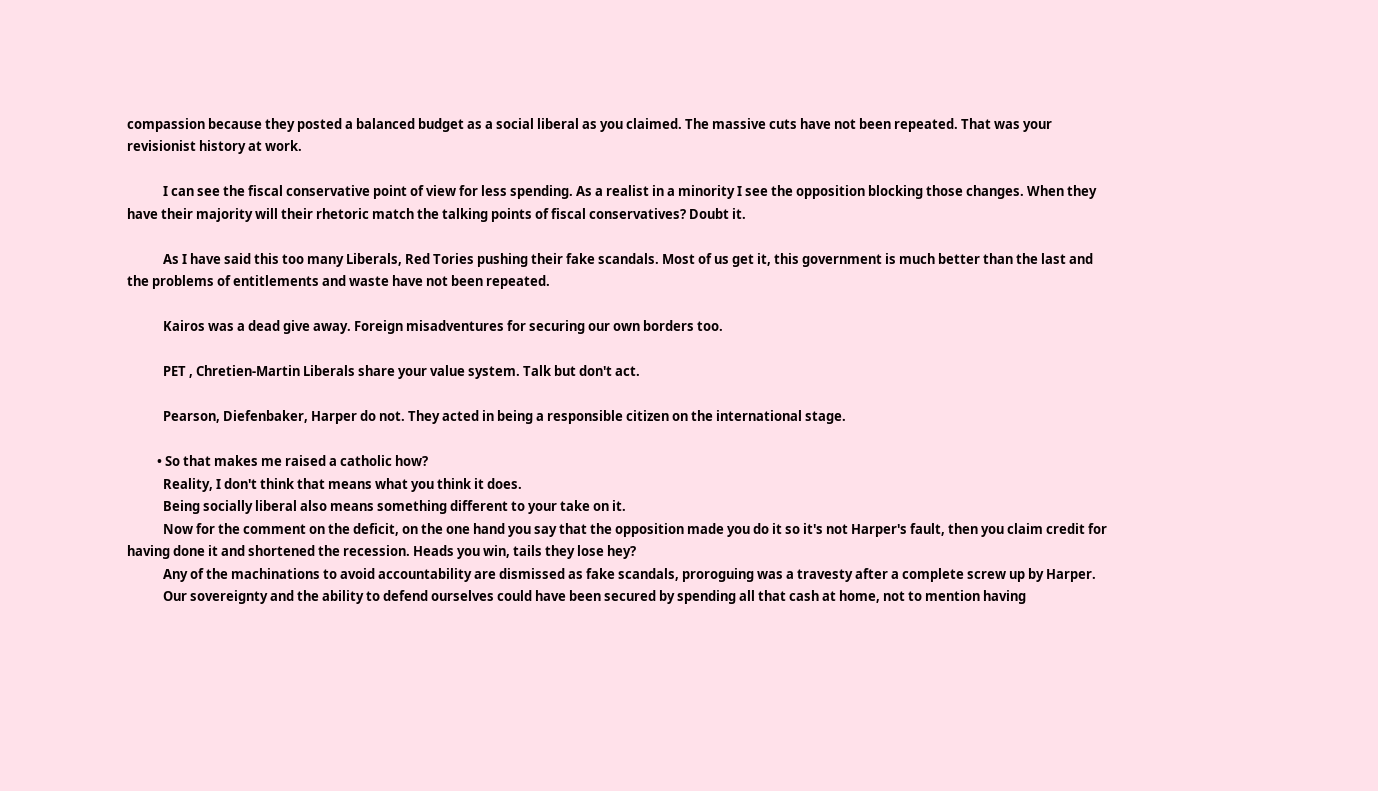compassion because they posted a balanced budget as a social liberal as you claimed. The massive cuts have not been repeated. That was your revisionist history at work.

            I can see the fiscal conservative point of view for less spending. As a realist in a minority I see the opposition blocking those changes. When they have their majority will their rhetoric match the talking points of fiscal conservatives? Doubt it.

            As I have said this too many Liberals, Red Tories pushing their fake scandals. Most of us get it, this government is much better than the last and the problems of entitlements and waste have not been repeated.

            Kairos was a dead give away. Foreign misadventures for securing our own borders too.

            PET , Chretien-Martin Liberals share your value system. Talk but don't act.

            Pearson, Diefenbaker, Harper do not. They acted in being a responsible citizen on the international stage.

          • So that makes me raised a catholic how?
            Reality, I don't think that means what you think it does.
            Being socially liberal also means something different to your take on it.
            Now for the comment on the deficit, on the one hand you say that the opposition made you do it so it's not Harper's fault, then you claim credit for having done it and shortened the recession. Heads you win, tails they lose hey?
            Any of the machinations to avoid accountability are dismissed as fake scandals, proroguing was a travesty after a complete screw up by Harper.
            Our sovereignty and the ability to defend ourselves could have been secured by spending all that cash at home, not to mention having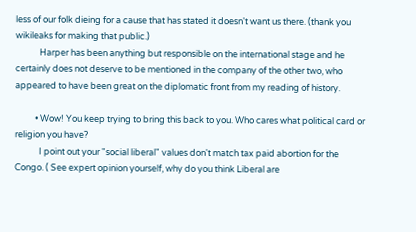less of our folk dieing for a cause that has stated it doesn't want us there. (thank you wikileaks for making that public.)
            Harper has been anything but responsible on the international stage and he certainly does not deserve to be mentioned in the company of the other two, who appeared to have been great on the diplomatic front from my reading of history.

          • Wow! You keep trying to bring this back to you. Who cares what political card or religion you have?
            I point out your "social liberal" values don't match tax paid abortion for the Congo. ( See expert opinion yourself, why do you think Liberal are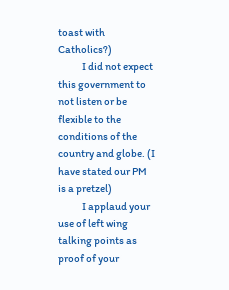toast with Catholics?)
            I did not expect this government to not listen or be flexible to the conditions of the country and globe. (I have stated our PM is a pretzel)
            I applaud your use of left wing talking points as proof of your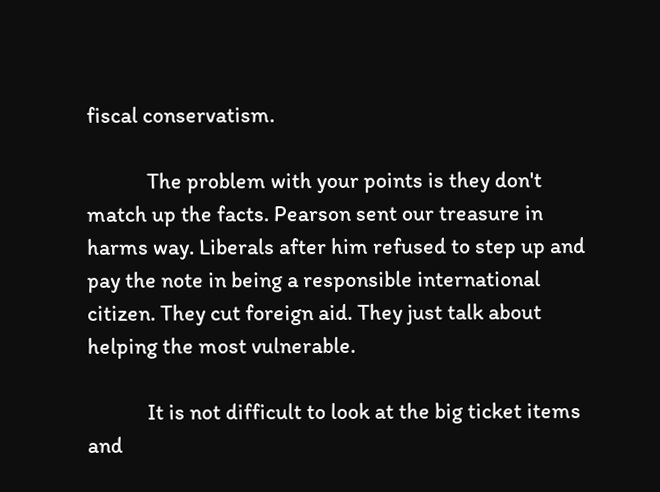fiscal conservatism.

            The problem with your points is they don't match up the facts. Pearson sent our treasure in harms way. Liberals after him refused to step up and pay the note in being a responsible international citizen. They cut foreign aid. They just talk about helping the most vulnerable.

            It is not difficult to look at the big ticket items and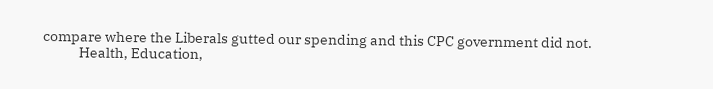compare where the Liberals gutted our spending and this CPC government did not.
            Health, Education,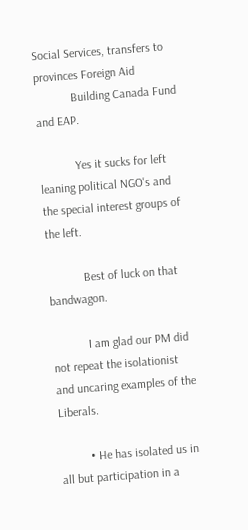Social Services, transfers to provinces Foreign Aid
            Building Canada Fund and EAP.

            Yes it sucks for left leaning political NGO's and the special interest groups of the left.

            Best of luck on that bandwagon.

            I am glad our PM did not repeat the isolationist and uncaring examples of the Liberals.

          • He has isolated us in all but participation in a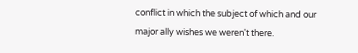conflict in which the subject of which and our major ally wishes we weren't there.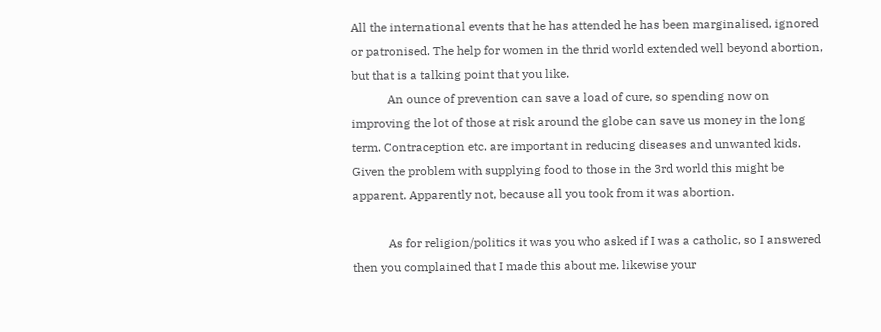All the international events that he has attended he has been marginalised, ignored or patronised. The help for women in the thrid world extended well beyond abortion, but that is a talking point that you like.
            An ounce of prevention can save a load of cure, so spending now on improving the lot of those at risk around the globe can save us money in the long term. Contraception etc. are important in reducing diseases and unwanted kids. Given the problem with supplying food to those in the 3rd world this might be apparent. Apparently not, because all you took from it was abortion.

            As for religion/politics it was you who asked if I was a catholic, so I answered then you complained that I made this about me. likewise your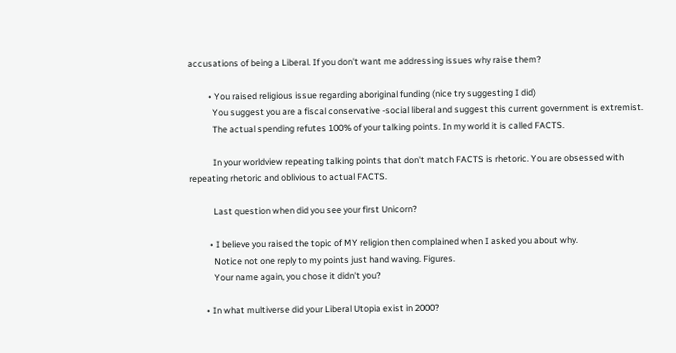accusations of being a Liberal. If you don't want me addressing issues why raise them?

          • You raised religious issue regarding aboriginal funding (nice try suggesting I did)
            You suggest you are a fiscal conservative -social liberal and suggest this current government is extremist.
            The actual spending refutes 100% of your talking points. In my world it is called FACTS.

            In your worldview repeating talking points that don't match FACTS is rhetoric. You are obsessed with repeating rhetoric and oblivious to actual FACTS.

            Last question when did you see your first Unicorn?

          • I believe you raised the topic of MY religion then complained when I asked you about why.
            Notice not one reply to my points just hand waving. Figures.
            Your name again, you chose it didn't you?

        • In what multiverse did your Liberal Utopia exist in 2000?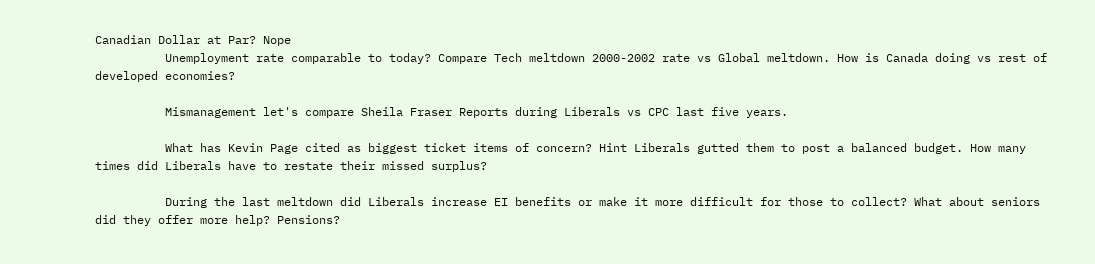Canadian Dollar at Par? Nope
          Unemployment rate comparable to today? Compare Tech meltdown 2000-2002 rate vs Global meltdown. How is Canada doing vs rest of developed economies?

          Mismanagement let's compare Sheila Fraser Reports during Liberals vs CPC last five years.

          What has Kevin Page cited as biggest ticket items of concern? Hint Liberals gutted them to post a balanced budget. How many times did Liberals have to restate their missed surplus?

          During the last meltdown did Liberals increase EI benefits or make it more difficult for those to collect? What about seniors did they offer more help? Pensions?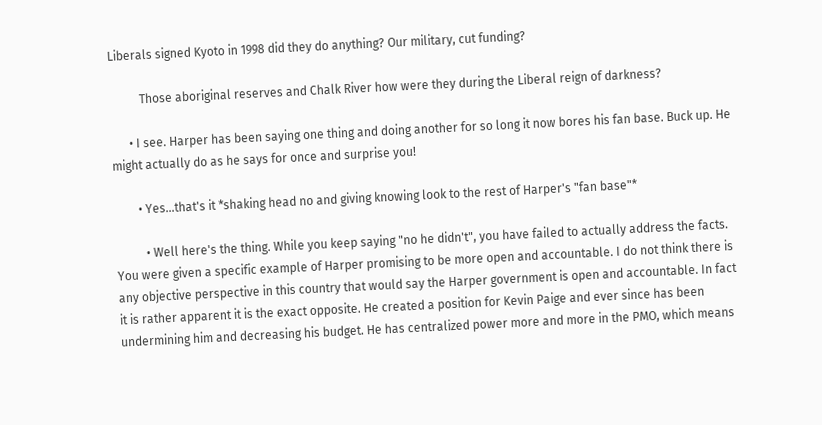Liberals signed Kyoto in 1998 did they do anything? Our military, cut funding?

          Those aboriginal reserves and Chalk River how were they during the Liberal reign of darkness?

      • I see. Harper has been saying one thing and doing another for so long it now bores his fan base. Buck up. He might actually do as he says for once and surprise you!

        • Yes…that's it *shaking head no and giving knowing look to the rest of Harper's "fan base"*

          • Well here's the thing. While you keep saying "no he didn't", you have failed to actually address the facts. You were given a specific example of Harper promising to be more open and accountable. I do not think there is any objective perspective in this country that would say the Harper government is open and accountable. In fact it is rather apparent it is the exact opposite. He created a position for Kevin Paige and ever since has been undermining him and decreasing his budget. He has centralized power more and more in the PMO, which means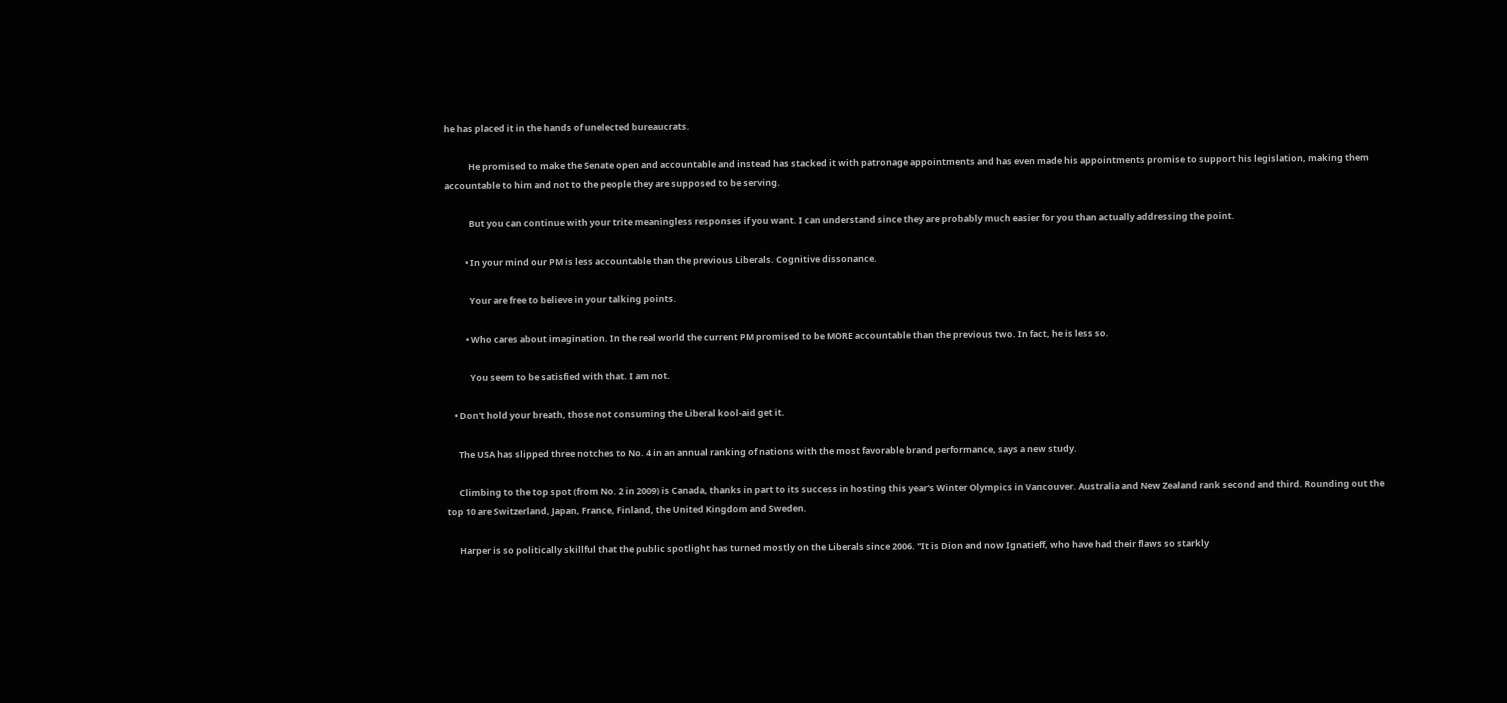he has placed it in the hands of unelected bureaucrats.

            He promised to make the Senate open and accountable and instead has stacked it with patronage appointments and has even made his appointments promise to support his legislation, making them accountable to him and not to the people they are supposed to be serving.

            But you can continue with your trite meaningless responses if you want. I can understand since they are probably much easier for you than actually addressing the point.

          • In your mind our PM is less accountable than the previous Liberals. Cognitive dissonance.

            Your are free to believe in your talking points.

          • Who cares about imagination. In the real world the current PM promised to be MORE accountable than the previous two. In fact, he is less so.

            You seem to be satisfied with that. I am not.

    • Don't hold your breath, those not consuming the Liberal kool-aid get it.

      The USA has slipped three notches to No. 4 in an annual ranking of nations with the most favorable brand performance, says a new study.

      Climbing to the top spot (from No. 2 in 2009) is Canada, thanks in part to its success in hosting this year's Winter Olympics in Vancouver. Australia and New Zealand rank second and third. Rounding out the top 10 are Switzerland, Japan, France, Finland, the United Kingdom and Sweden.

      Harper is so politically skillful that the public spotlight has turned mostly on the Liberals since 2006. "It is Dion and now Ignatieff, who have had their flaws so starkly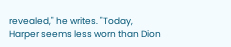revealed," he writes. "Today, Harper seems less worn than Dion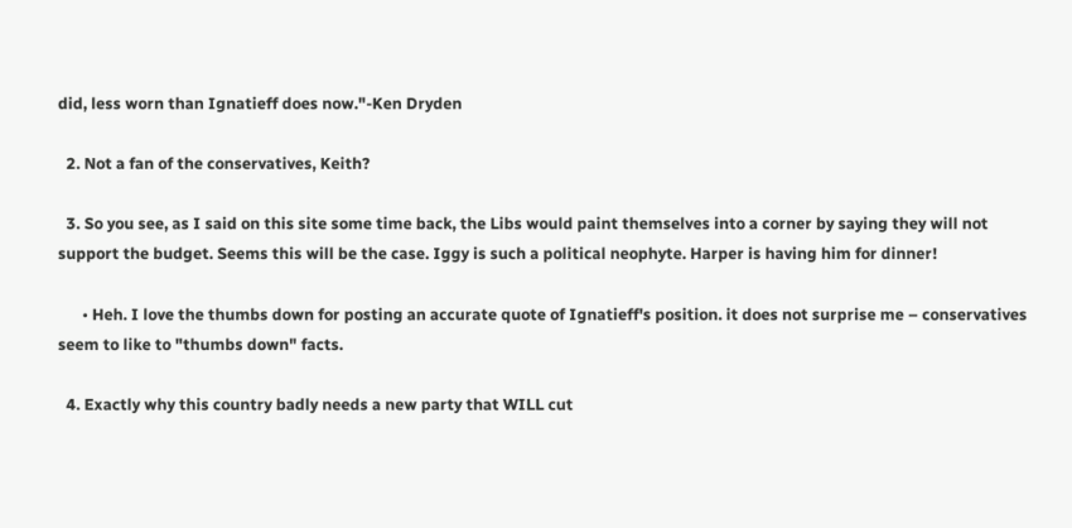did, less worn than Ignatieff does now."-Ken Dryden

  2. Not a fan of the conservatives, Keith?

  3. So you see, as I said on this site some time back, the Libs would paint themselves into a corner by saying they will not support the budget. Seems this will be the case. Iggy is such a political neophyte. Harper is having him for dinner!

      • Heh. I love the thumbs down for posting an accurate quote of Ignatieff's position. it does not surprise me – conservatives seem to like to "thumbs down" facts.

  4. Exactly why this country badly needs a new party that WILL cut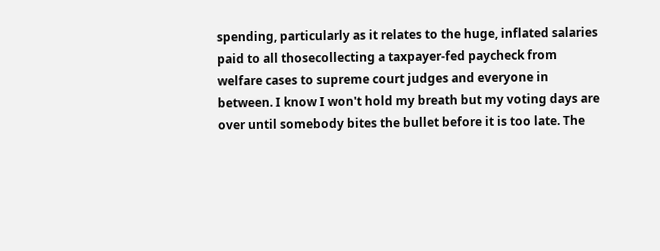spending, particularly as it relates to the huge, inflated salaries paid to all thosecollecting a taxpayer-fed paycheck from welfare cases to supreme court judges and everyone in between. I know I won't hold my breath but my voting days are over until somebody bites the bullet before it is too late. The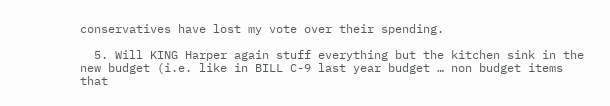conservatives have lost my vote over their spending.

  5. Will KING Harper again stuff everything but the kitchen sink in the new budget (i.e. like in BILL C-9 last year budget … non budget items that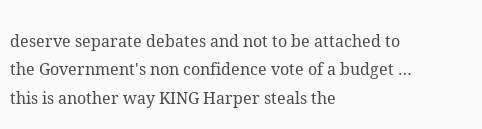deserve separate debates and not to be attached to the Government's non confidence vote of a budget … this is another way KING Harper steals the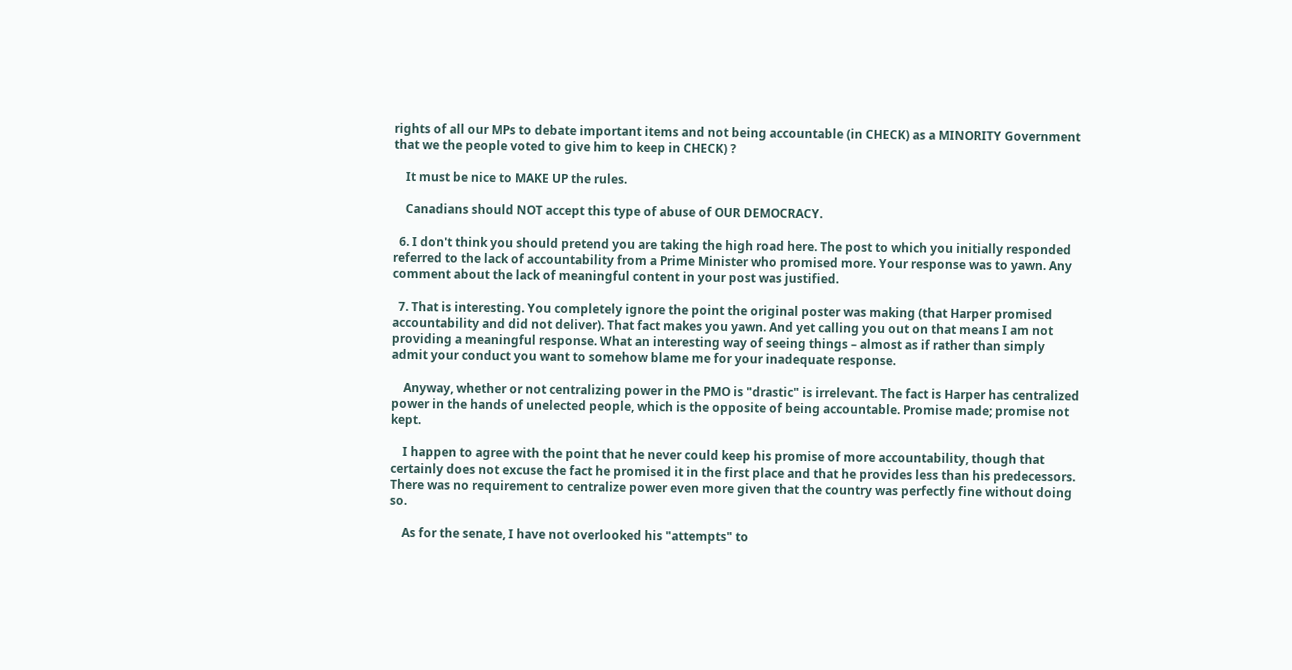rights of all our MPs to debate important items and not being accountable (in CHECK) as a MINORITY Government that we the people voted to give him to keep in CHECK) ?

    It must be nice to MAKE UP the rules.

    Canadians should NOT accept this type of abuse of OUR DEMOCRACY.

  6. I don't think you should pretend you are taking the high road here. The post to which you initially responded referred to the lack of accountability from a Prime Minister who promised more. Your response was to yawn. Any comment about the lack of meaningful content in your post was justified.

  7. That is interesting. You completely ignore the point the original poster was making (that Harper promised accountability and did not deliver). That fact makes you yawn. And yet calling you out on that means I am not providing a meaningful response. What an interesting way of seeing things – almost as if rather than simply admit your conduct you want to somehow blame me for your inadequate response.

    Anyway, whether or not centralizing power in the PMO is "drastic" is irrelevant. The fact is Harper has centralized power in the hands of unelected people, which is the opposite of being accountable. Promise made; promise not kept.

    I happen to agree with the point that he never could keep his promise of more accountability, though that certainly does not excuse the fact he promised it in the first place and that he provides less than his predecessors. There was no requirement to centralize power even more given that the country was perfectly fine without doing so.

    As for the senate, I have not overlooked his "attempts" to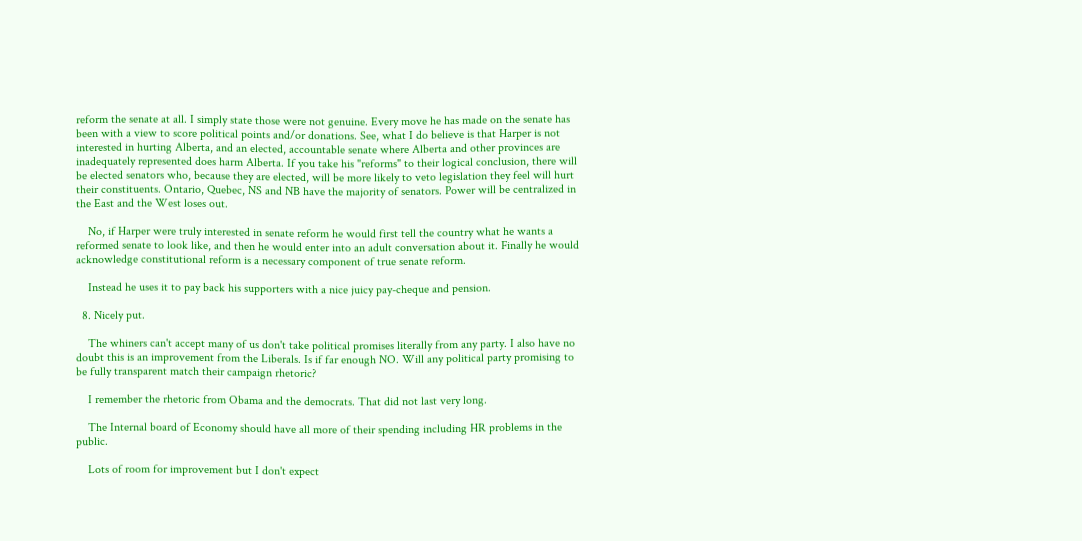reform the senate at all. I simply state those were not genuine. Every move he has made on the senate has been with a view to score political points and/or donations. See, what I do believe is that Harper is not interested in hurting Alberta, and an elected, accountable senate where Alberta and other provinces are inadequately represented does harm Alberta. If you take his "reforms" to their logical conclusion, there will be elected senators who, because they are elected, will be more likely to veto legislation they feel will hurt their constituents. Ontario, Quebec, NS and NB have the majority of senators. Power will be centralized in the East and the West loses out.

    No, if Harper were truly interested in senate reform he would first tell the country what he wants a reformed senate to look like, and then he would enter into an adult conversation about it. Finally he would acknowledge constitutional reform is a necessary component of true senate reform.

    Instead he uses it to pay back his supporters with a nice juicy pay-cheque and pension.

  8. Nicely put.

    The whiners can't accept many of us don't take political promises literally from any party. I also have no doubt this is an improvement from the Liberals. Is if far enough NO. Will any political party promising to be fully transparent match their campaign rhetoric?

    I remember the rhetoric from Obama and the democrats. That did not last very long.

    The Internal board of Economy should have all more of their spending including HR problems in the public.

    Lots of room for improvement but I don't expect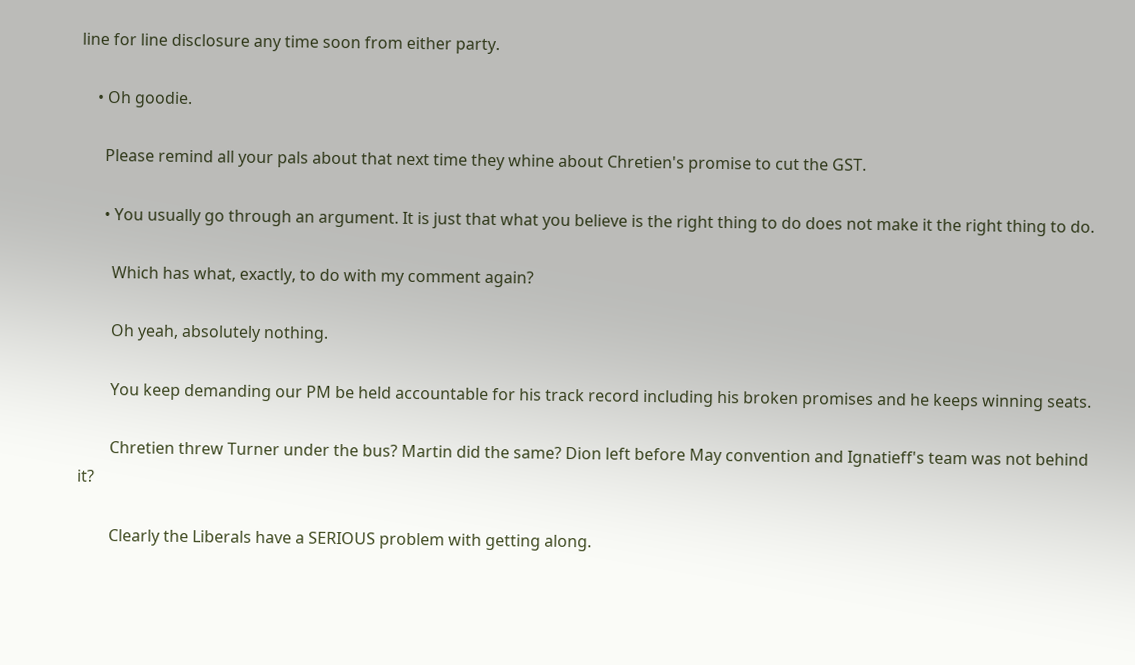line for line disclosure any time soon from either party.

    • Oh goodie.

      Please remind all your pals about that next time they whine about Chretien's promise to cut the GST.

      • You usually go through an argument. It is just that what you believe is the right thing to do does not make it the right thing to do.

        Which has what, exactly, to do with my comment again?

        Oh yeah, absolutely nothing.

        You keep demanding our PM be held accountable for his track record including his broken promises and he keeps winning seats.

        Chretien threw Turner under the bus? Martin did the same? Dion left before May convention and Ignatieff's team was not behind it?

        Clearly the Liberals have a SERIOUS problem with getting along.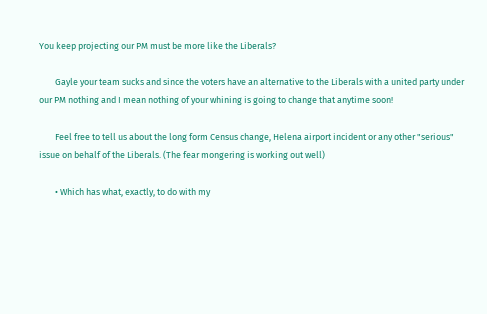You keep projecting our PM must be more like the Liberals?

        Gayle your team sucks and since the voters have an alternative to the Liberals with a united party under our PM nothing and I mean nothing of your whining is going to change that anytime soon!

        Feel free to tell us about the long form Census change, Helena airport incident or any other "serious" issue on behalf of the Liberals. (The fear mongering is working out well)

        • Which has what, exactly, to do with my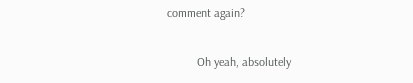comment again?

          Oh yeah, absolutely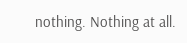nothing. Nothing at all.